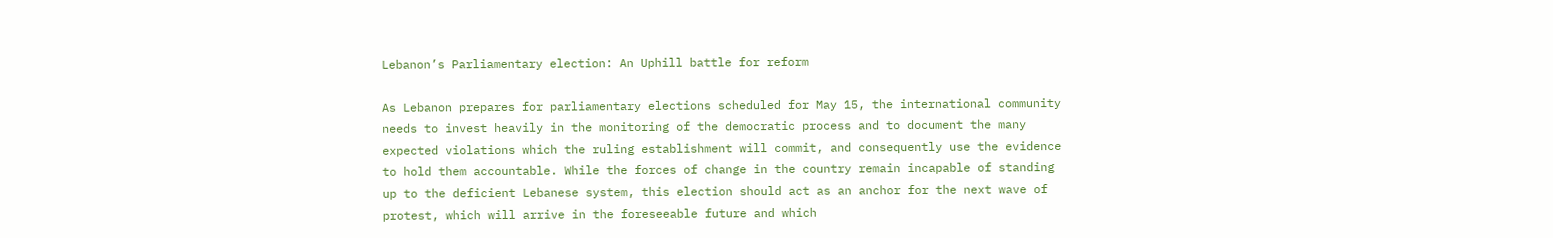Lebanon’s Parliamentary election: An Uphill battle for reform

As Lebanon prepares for parliamentary elections scheduled for May 15, the international community needs to invest heavily in the monitoring of the democratic process and to document the many expected violations which the ruling establishment will commit, and consequently use the evidence to hold them accountable. While the forces of change in the country remain incapable of standing up to the deficient Lebanese system, this election should act as an anchor for the next wave of protest, which will arrive in the foreseeable future and which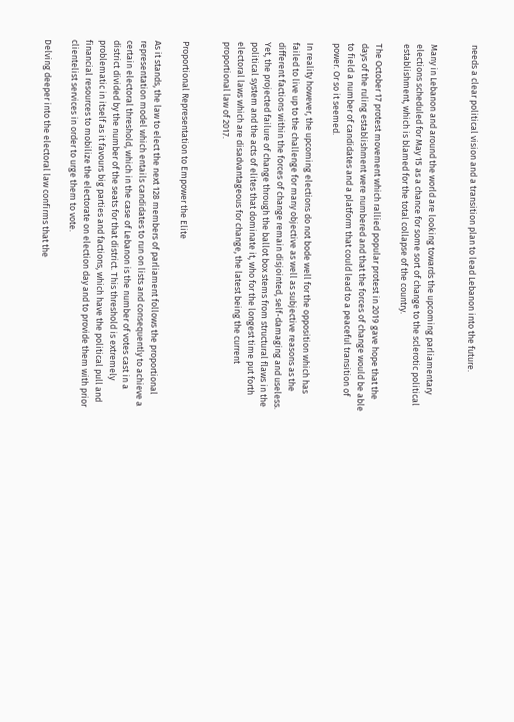needs a clear political vision and a transition plan to lead Lebanon into the future.


Many in Lebanon and around the world are looking towards the upcoming parliamentary elections scheduled for May 15 as a chance for some sort of change to the sclerotic political establishment, which is blamed for the total collapse of the country.

The October 17 protest movement which rallied popular protest in 2019 gave hope that the days of the ruling establishment were numbered and that the forces of change would be able to field a number of candidates and a platform that could lead to a peaceful transition of power. Or so it seemed.

In reality however, the upcoming elections do not bode well for the opposition which has failed to live up to the challenge for many objective as well as subjective reasons as the different factions within the forces of change remain disjointed, self-damaging and useless. Yet, the projected failure of change through the ballot box stems from structural flaws in the political system and the acts of elites that dominate it, who for the longest time put forth electoral laws which are disadvantageous for change, the latest being the current proportional law of 2017.


Proportional Representation to Empower the Elite

As it stands, the law to elect the next 128 members of parliament follows the proportional representation model which entails candidates to run on lists and consequently to achieve a certain electoral threshold, which in the case of Lebanon is the number of votes cast in a district divided by the number of the seats for that district. This threshold is extremely problematic in itself as it favours big parties and factions, which have the political pull and financial resources to mobilize the electorate on election day and to provide them with prior clientelist services in order to urge them to vote.

Delving deeper into the electoral law confirms that the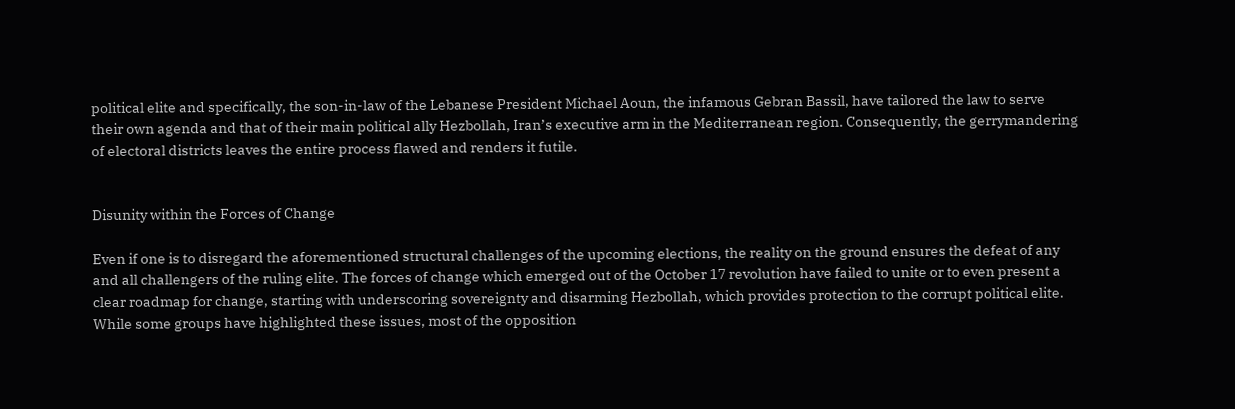political elite and specifically, the son-in-law of the Lebanese President Michael Aoun, the infamous Gebran Bassil, have tailored the law to serve their own agenda and that of their main political ally Hezbollah, Iran’s executive arm in the Mediterranean region. Consequently, the gerrymandering of electoral districts leaves the entire process flawed and renders it futile.


Disunity within the Forces of Change

Even if one is to disregard the aforementioned structural challenges of the upcoming elections, the reality on the ground ensures the defeat of any and all challengers of the ruling elite. The forces of change which emerged out of the October 17 revolution have failed to unite or to even present a clear roadmap for change, starting with underscoring sovereignty and disarming Hezbollah, which provides protection to the corrupt political elite. While some groups have highlighted these issues, most of the opposition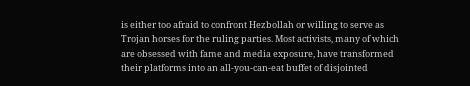is either too afraid to confront Hezbollah or willing to serve as Trojan horses for the ruling parties. Most activists, many of which are obsessed with fame and media exposure, have transformed their platforms into an all-you-can-eat buffet of disjointed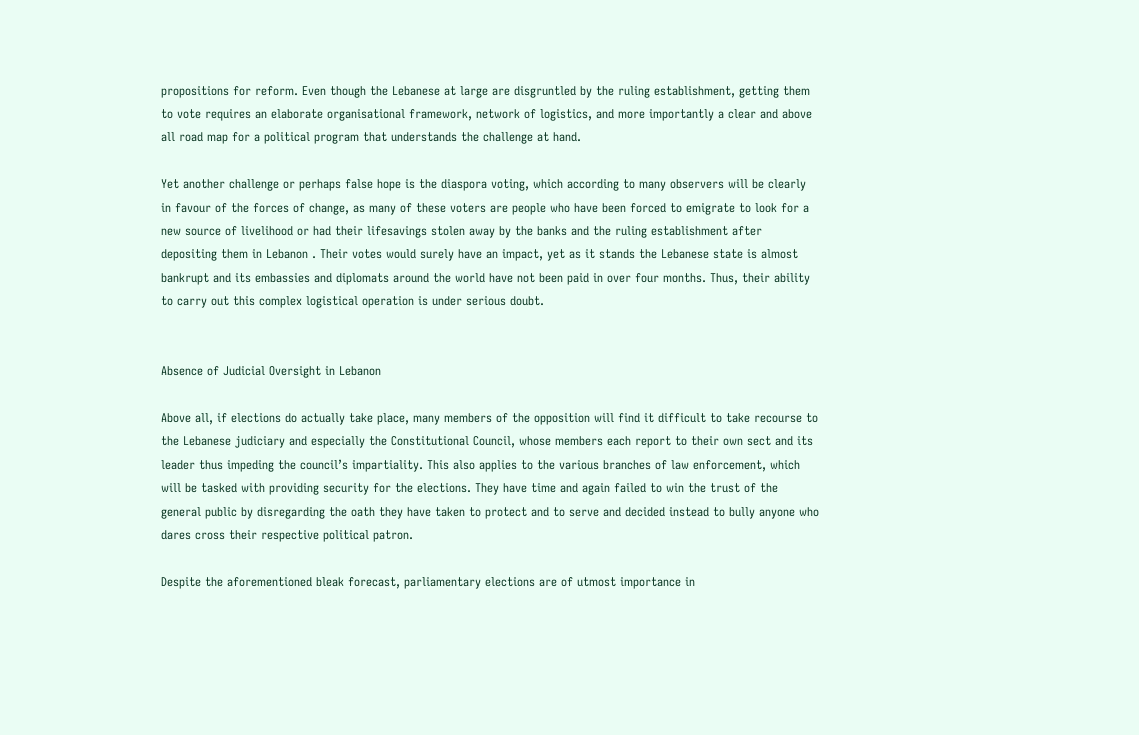propositions for reform. Even though the Lebanese at large are disgruntled by the ruling establishment, getting them to vote requires an elaborate organisational framework, network of logistics, and more importantly a clear and above all road map for a political program that understands the challenge at hand.

Yet another challenge or perhaps false hope is the diaspora voting, which according to many observers will be clearly in favour of the forces of change, as many of these voters are people who have been forced to emigrate to look for a new source of livelihood or had their lifesavings stolen away by the banks and the ruling establishment after depositing them in Lebanon . Their votes would surely have an impact, yet as it stands the Lebanese state is almost bankrupt and its embassies and diplomats around the world have not been paid in over four months. Thus, their ability to carry out this complex logistical operation is under serious doubt.


Absence of Judicial Oversight in Lebanon

Above all, if elections do actually take place, many members of the opposition will find it difficult to take recourse to the Lebanese judiciary and especially the Constitutional Council, whose members each report to their own sect and its leader thus impeding the council’s impartiality. This also applies to the various branches of law enforcement, which will be tasked with providing security for the elections. They have time and again failed to win the trust of the general public by disregarding the oath they have taken to protect and to serve and decided instead to bully anyone who dares cross their respective political patron.

Despite the aforementioned bleak forecast, parliamentary elections are of utmost importance in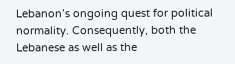Lebanon’s ongoing quest for political normality. Consequently, both the Lebanese as well as the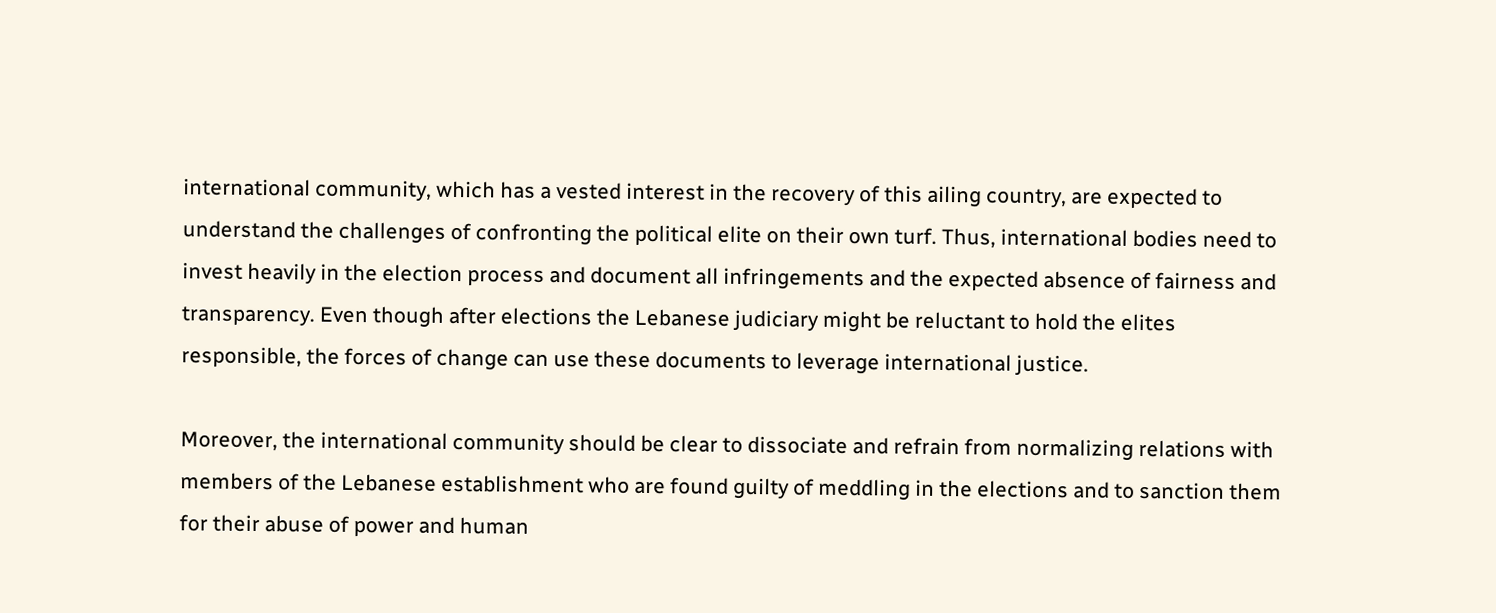international community, which has a vested interest in the recovery of this ailing country, are expected to understand the challenges of confronting the political elite on their own turf. Thus, international bodies need to invest heavily in the election process and document all infringements and the expected absence of fairness and transparency. Even though after elections the Lebanese judiciary might be reluctant to hold the elites responsible, the forces of change can use these documents to leverage international justice.

Moreover, the international community should be clear to dissociate and refrain from normalizing relations with members of the Lebanese establishment who are found guilty of meddling in the elections and to sanction them for their abuse of power and human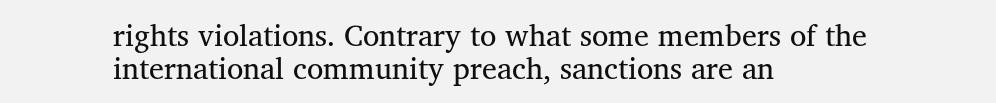rights violations. Contrary to what some members of the international community preach, sanctions are an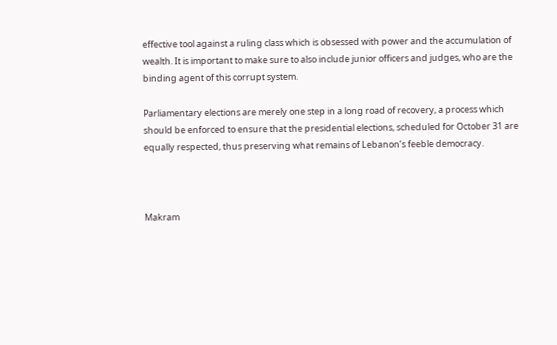effective tool against a ruling class which is obsessed with power and the accumulation of wealth. It is important to make sure to also include junior officers and judges, who are the binding agent of this corrupt system.

Parliamentary elections are merely one step in a long road of recovery, a process which should be enforced to ensure that the presidential elections, scheduled for October 31 are equally respected, thus preserving what remains of Lebanon’s feeble democracy.



Makram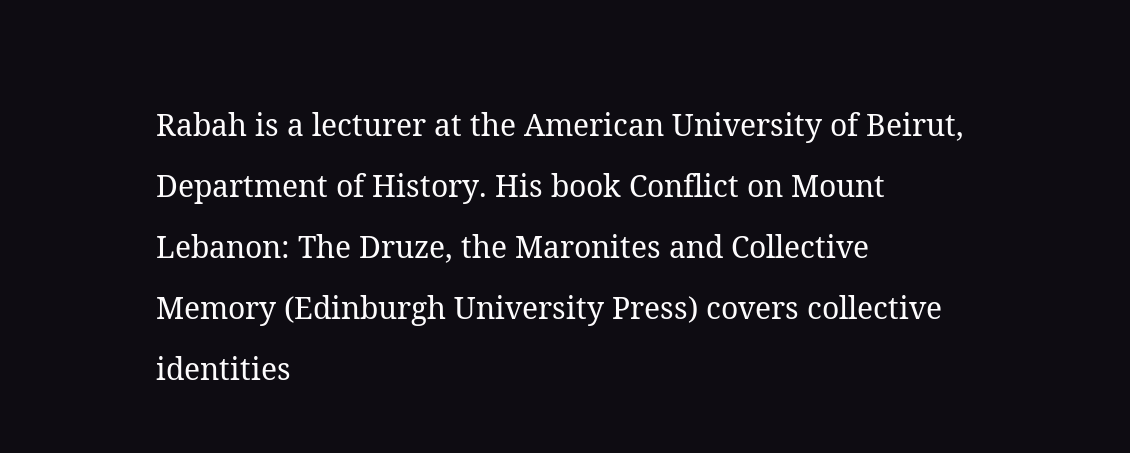Rabah is a lecturer at the American University of Beirut, Department of History. His book Conflict on Mount Lebanon: The Druze, the Maronites and Collective Memory (Edinburgh University Press) covers collective identities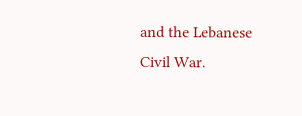and the Lebanese Civil War.